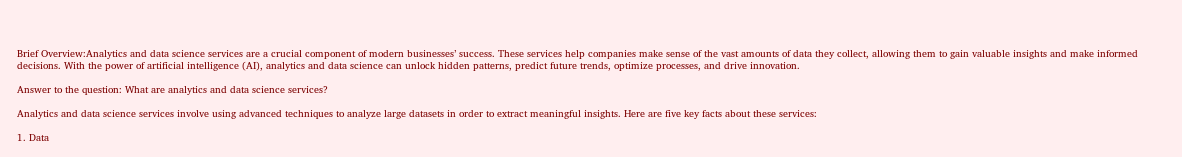Brief Overview:Analytics and data science services are a crucial component of modern businesses’ success. These services help companies make sense of the vast amounts of data they collect, allowing them to gain valuable insights and make informed decisions. With the power of artificial intelligence (AI), analytics and data science can unlock hidden patterns, predict future trends, optimize processes, and drive innovation.

Answer to the question: What are analytics and data science services?

Analytics and data science services involve using advanced techniques to analyze large datasets in order to extract meaningful insights. Here are five key facts about these services:

1. Data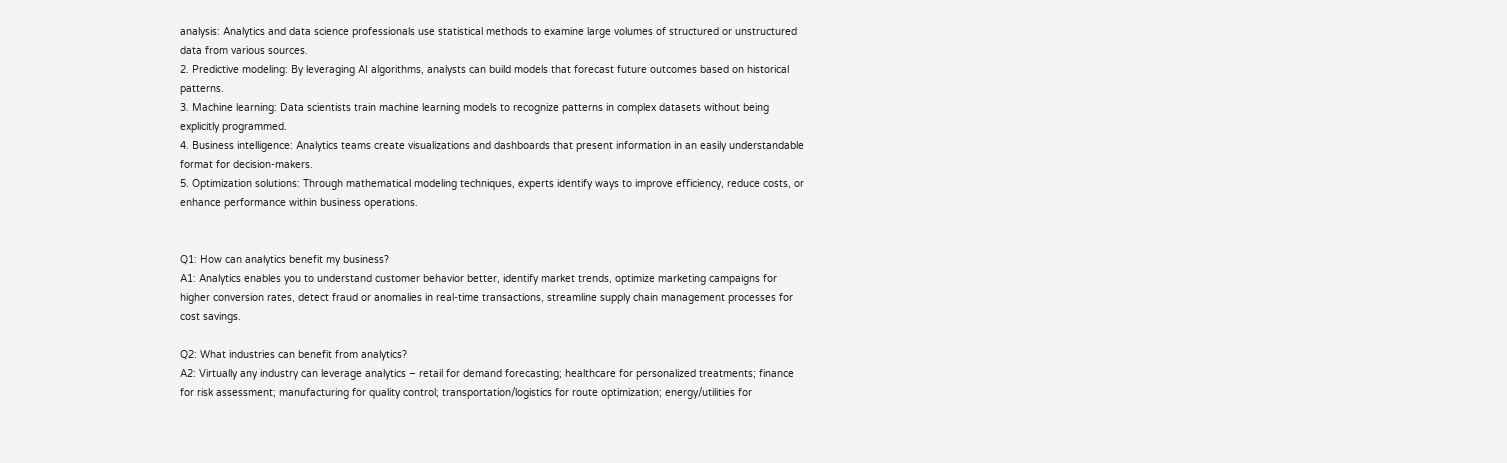analysis: Analytics and data science professionals use statistical methods to examine large volumes of structured or unstructured data from various sources.
2. Predictive modeling: By leveraging AI algorithms, analysts can build models that forecast future outcomes based on historical patterns.
3. Machine learning: Data scientists train machine learning models to recognize patterns in complex datasets without being explicitly programmed.
4. Business intelligence: Analytics teams create visualizations and dashboards that present information in an easily understandable format for decision-makers.
5. Optimization solutions: Through mathematical modeling techniques, experts identify ways to improve efficiency, reduce costs, or enhance performance within business operations.


Q1: How can analytics benefit my business?
A1: Analytics enables you to understand customer behavior better, identify market trends, optimize marketing campaigns for higher conversion rates, detect fraud or anomalies in real-time transactions, streamline supply chain management processes for cost savings.

Q2: What industries can benefit from analytics?
A2: Virtually any industry can leverage analytics – retail for demand forecasting; healthcare for personalized treatments; finance for risk assessment; manufacturing for quality control; transportation/logistics for route optimization; energy/utilities for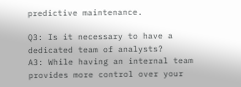predictive maintenance.

Q3: Is it necessary to have a dedicated team of analysts?
A3: While having an internal team provides more control over your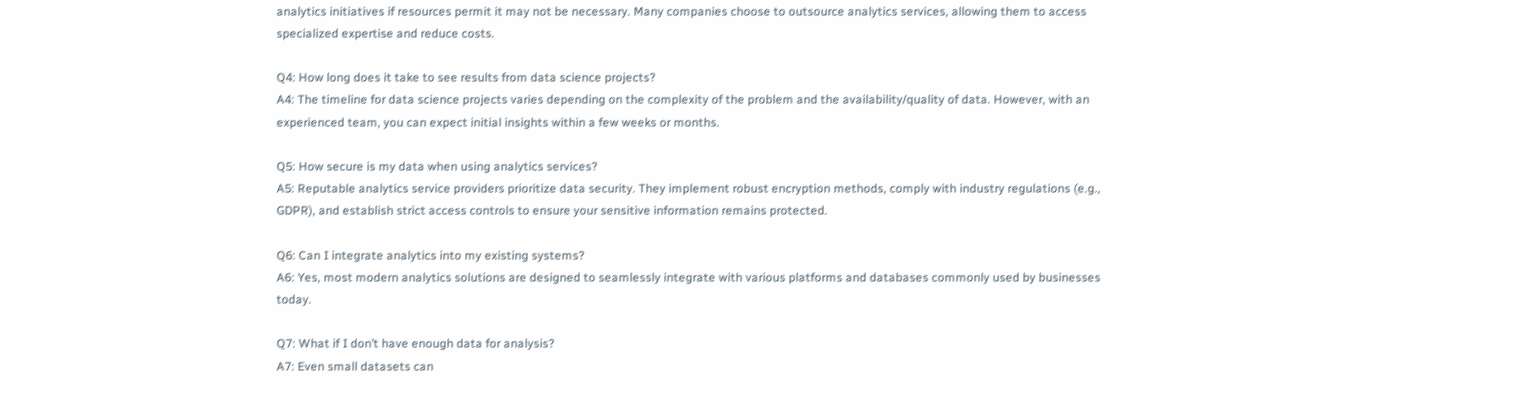analytics initiatives if resources permit it may not be necessary. Many companies choose to outsource analytics services, allowing them to access specialized expertise and reduce costs.

Q4: How long does it take to see results from data science projects?
A4: The timeline for data science projects varies depending on the complexity of the problem and the availability/quality of data. However, with an experienced team, you can expect initial insights within a few weeks or months.

Q5: How secure is my data when using analytics services?
A5: Reputable analytics service providers prioritize data security. They implement robust encryption methods, comply with industry regulations (e.g., GDPR), and establish strict access controls to ensure your sensitive information remains protected.

Q6: Can I integrate analytics into my existing systems?
A6: Yes, most modern analytics solutions are designed to seamlessly integrate with various platforms and databases commonly used by businesses today.

Q7: What if I don’t have enough data for analysis?
A7: Even small datasets can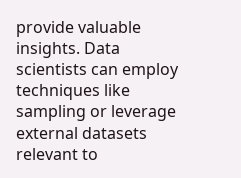provide valuable insights. Data scientists can employ techniques like sampling or leverage external datasets relevant to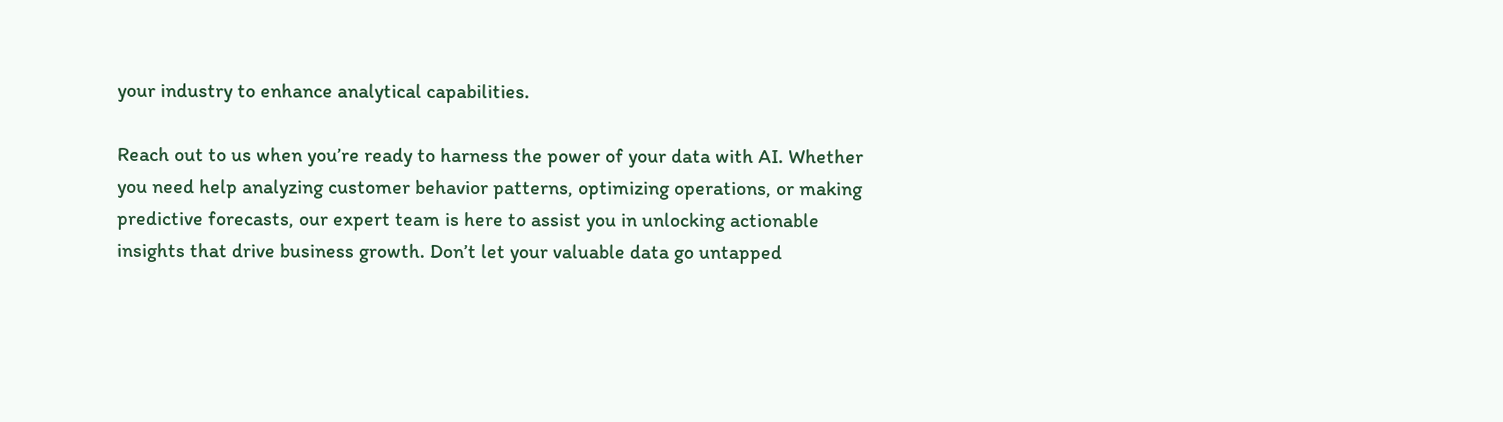your industry to enhance analytical capabilities.

Reach out to us when you’re ready to harness the power of your data with AI. Whether you need help analyzing customer behavior patterns, optimizing operations, or making predictive forecasts, our expert team is here to assist you in unlocking actionable insights that drive business growth. Don’t let your valuable data go untapped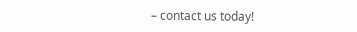– contact us today!